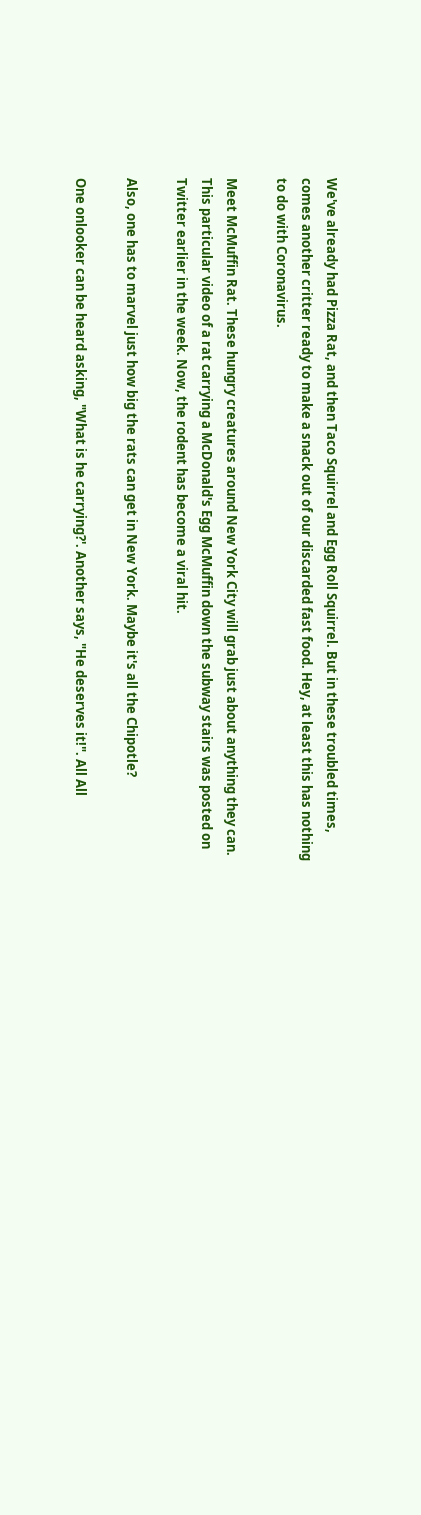We've already had Pizza Rat, and then Taco Squirrel and Egg Roll Squirrel. But in these troubled times, comes another critter ready to make a snack out of our discarded fast food. Hey, at least this has nothing to do with Coronavirus.

Meet McMuffin Rat. These hungry creatures around New York City will grab just about anything they can. This particular video of a rat carrying a McDonald's Egg McMuffin down the subway stairs was posted on Twitter earlier in the week. Now, the rodent has become a viral hit.

Also, one has to marvel just how big the rats can get in New York. Maybe it's all the Chipotle?

One onlooker can be heard asking, "What is he carrying?'. Another says, "He deserves it!". All All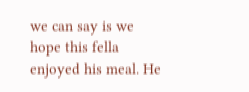we can say is we hope this fella enjoyed his meal. He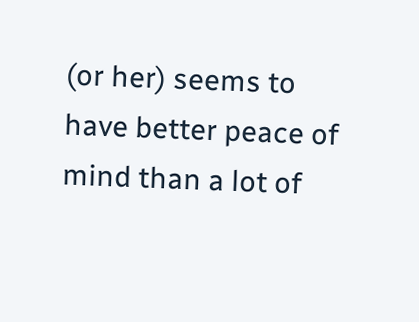(or her) seems to have better peace of mind than a lot of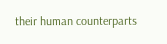their human counterparts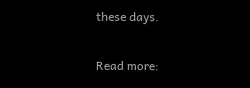these days.

Read more: